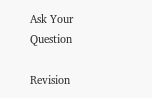Ask Your Question

Revision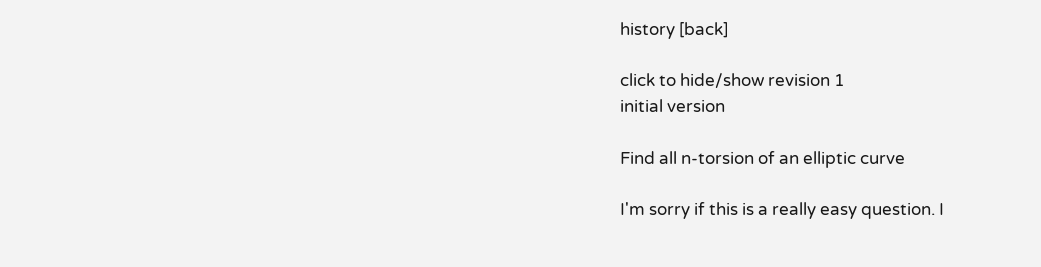history [back]

click to hide/show revision 1
initial version

Find all n-torsion of an elliptic curve

I'm sorry if this is a really easy question. I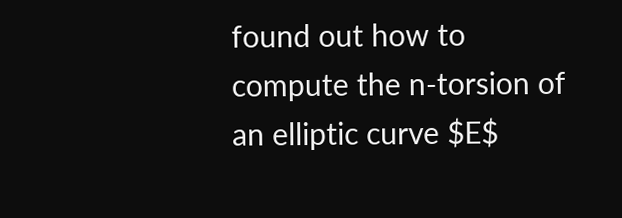found out how to compute the n-torsion of an elliptic curve $E$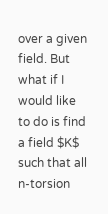over a given field. But what if I would like to do is find a field $K$ such that all n-torsion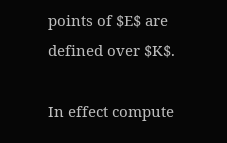points of $E$ are defined over $K$.

In effect compute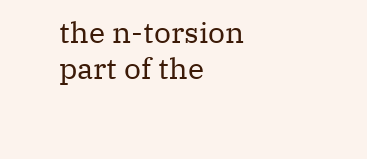the n-torsion part of the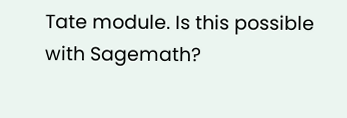Tate module. Is this possible with Sagemath?